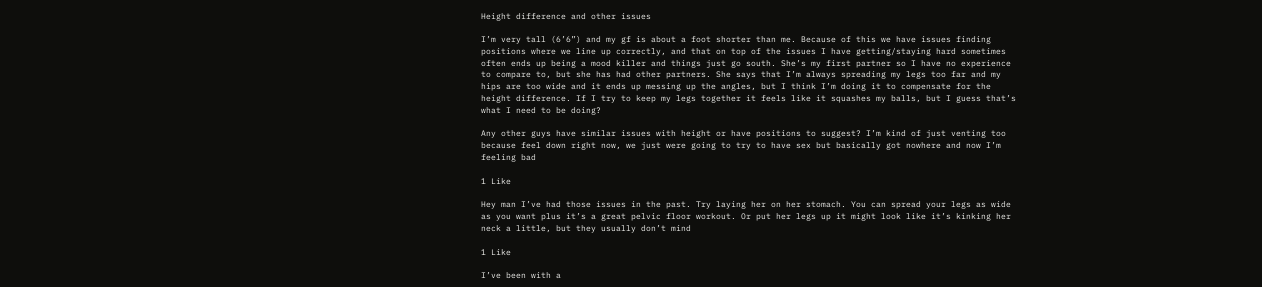Height difference and other issues

I’m very tall (6’6”) and my gf is about a foot shorter than me. Because of this we have issues finding positions where we line up correctly, and that on top of the issues I have getting/staying hard sometimes often ends up being a mood killer and things just go south. She’s my first partner so I have no experience to compare to, but she has had other partners. She says that I’m always spreading my legs too far and my hips are too wide and it ends up messing up the angles, but I think I’m doing it to compensate for the height difference. If I try to keep my legs together it feels like it squashes my balls, but I guess that’s what I need to be doing?

Any other guys have similar issues with height or have positions to suggest? I’m kind of just venting too because feel down right now, we just were going to try to have sex but basically got nowhere and now I’m feeling bad

1 Like

Hey man I’ve had those issues in the past. Try laying her on her stomach. You can spread your legs as wide as you want plus it’s a great pelvic floor workout. Or put her legs up it might look like it’s kinking her neck a little, but they usually don’t mind

1 Like

I’ve been with a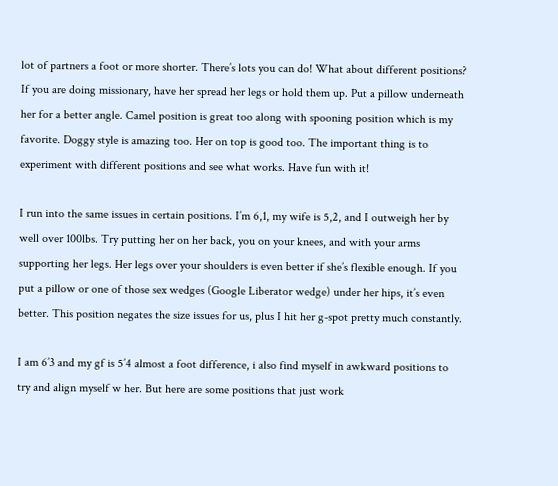lot of partners a foot or more shorter. There’s lots you can do! What about different positions? If you are doing missionary, have her spread her legs or hold them up. Put a pillow underneath her for a better angle. Camel position is great too along with spooning position which is my favorite. Doggy style is amazing too. Her on top is good too. The important thing is to experiment with different positions and see what works. Have fun with it!

I run into the same issues in certain positions. I’m 6,1, my wife is 5,2, and I outweigh her by well over 100lbs. Try putting her on her back, you on your knees, and with your arms supporting her legs. Her legs over your shoulders is even better if she’s flexible enough. If you put a pillow or one of those sex wedges (Google Liberator wedge) under her hips, it’s even better. This position negates the size issues for us, plus I hit her g-spot pretty much constantly.

I am 6’3 and my gf is 5’4 almost a foot difference, i also find myself in awkward positions to try and align myself w her. But here are some positions that just work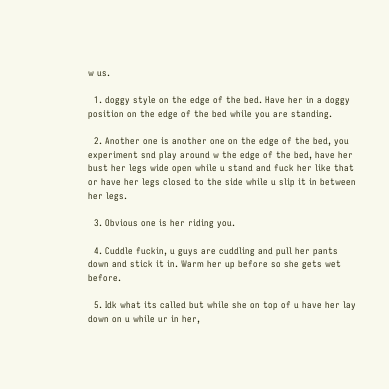w us.

  1. doggy style on the edge of the bed. Have her in a doggy position on the edge of the bed while you are standing.

  2. Another one is another one on the edge of the bed, you experiment snd play around w the edge of the bed, have her bust her legs wide open while u stand and fuck her like that or have her legs closed to the side while u slip it in between her legs.

  3. Obvious one is her riding you.

  4. Cuddle fuckin, u guys are cuddling and pull her pants down and stick it in. Warm her up before so she gets wet before.

  5. Idk what its called but while she on top of u have her lay down on u while ur in her,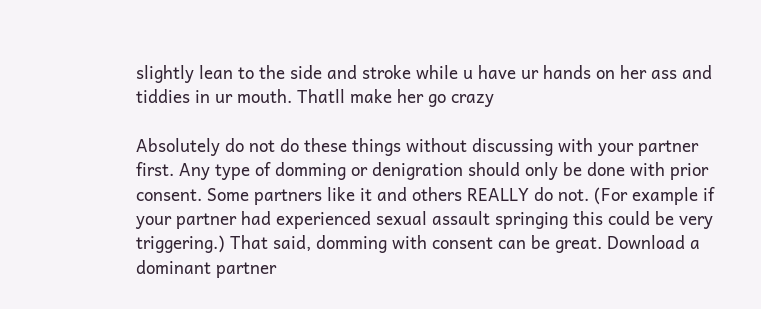slightly lean to the side and stroke while u have ur hands on her ass and tiddies in ur mouth. Thatll make her go crazy

Absolutely do not do these things without discussing with your partner first. Any type of domming or denigration should only be done with prior consent. Some partners like it and others REALLY do not. (For example if your partner had experienced sexual assault springing this could be very triggering.) That said, domming with consent can be great. Download a dominant partner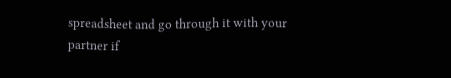spreadsheet and go through it with your partner if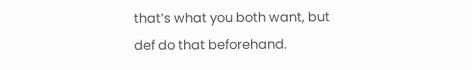that’s what you both want, but def do that beforehand.